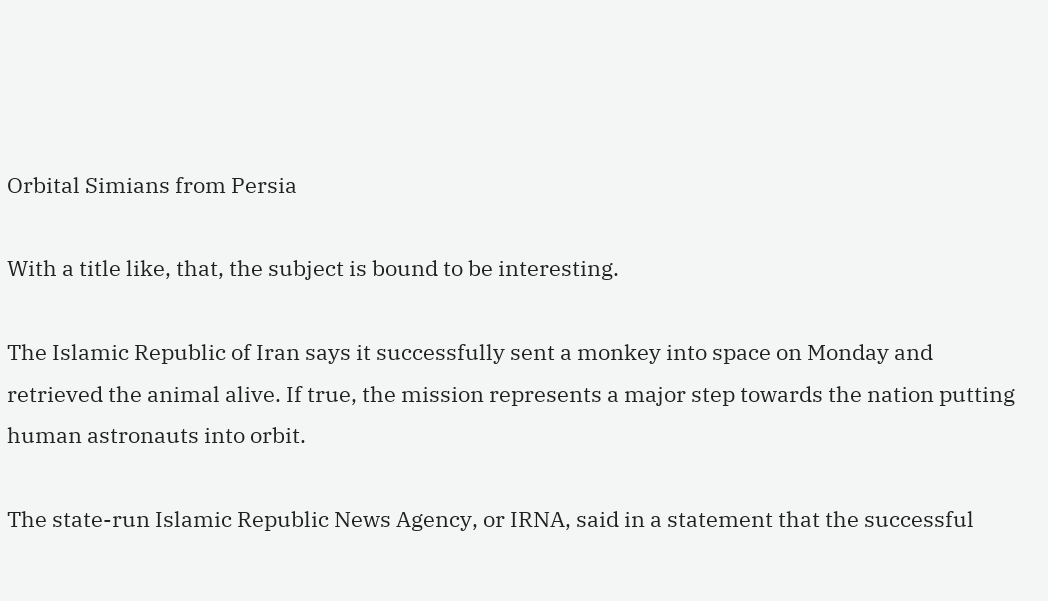Orbital Simians from Persia

With a title like, that, the subject is bound to be interesting.

The Islamic Republic of Iran says it successfully sent a monkey into space on Monday and retrieved the animal alive. If true, the mission represents a major step towards the nation putting human astronauts into orbit.

The state-run Islamic Republic News Agency, or IRNA, said in a statement that the successful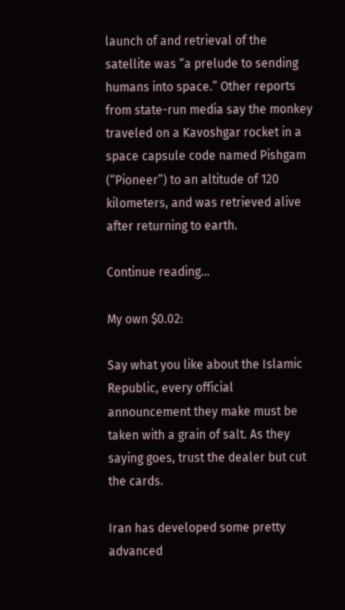launch of and retrieval of the satellite was “a prelude to sending humans into space.” Other reports from state-run media say the monkey traveled on a Kavoshgar rocket in a space capsule code named Pishgam (“Pioneer”) to an altitude of 120 kilometers, and was retrieved alive after returning to earth.

Continue reading...

My own $0.02:

Say what you like about the Islamic Republic, every official announcement they make must be taken with a grain of salt. As they saying goes, trust the dealer but cut the cards.

Iran has developed some pretty advanced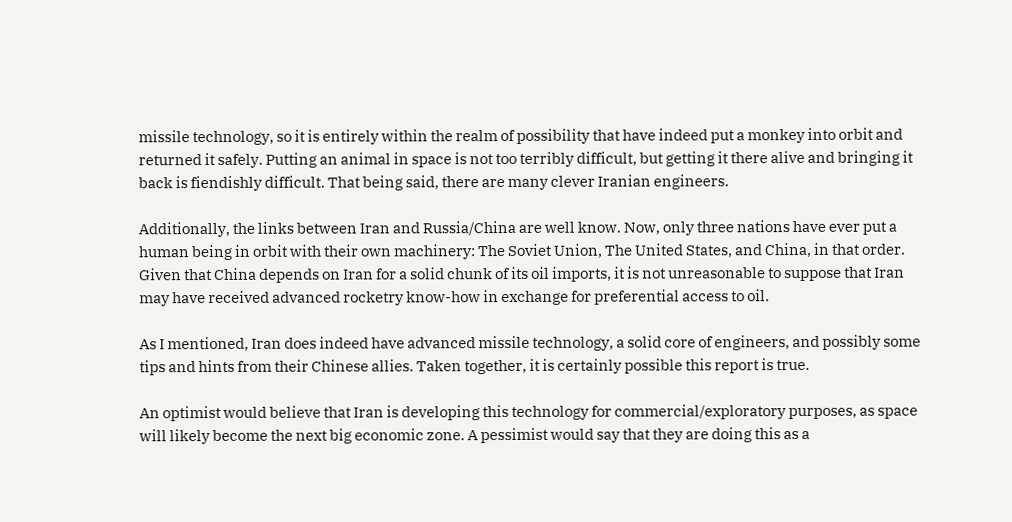missile technology, so it is entirely within the realm of possibility that have indeed put a monkey into orbit and returned it safely. Putting an animal in space is not too terribly difficult, but getting it there alive and bringing it back is fiendishly difficult. That being said, there are many clever Iranian engineers.

Additionally, the links between Iran and Russia/China are well know. Now, only three nations have ever put a human being in orbit with their own machinery: The Soviet Union, The United States, and China, in that order. Given that China depends on Iran for a solid chunk of its oil imports, it is not unreasonable to suppose that Iran may have received advanced rocketry know-how in exchange for preferential access to oil.

As I mentioned, Iran does indeed have advanced missile technology, a solid core of engineers, and possibly some tips and hints from their Chinese allies. Taken together, it is certainly possible this report is true.

An optimist would believe that Iran is developing this technology for commercial/exploratory purposes, as space will likely become the next big economic zone. A pessimist would say that they are doing this as a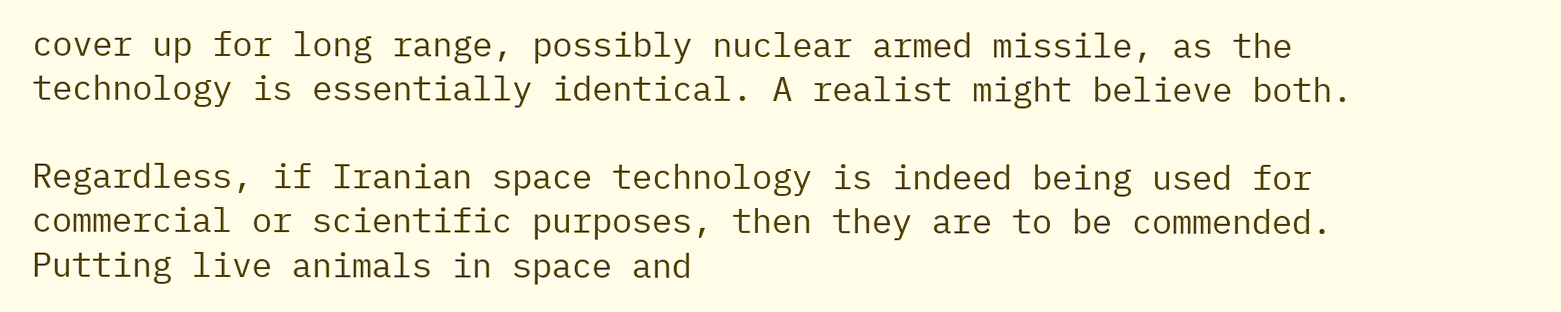cover up for long range, possibly nuclear armed missile, as the technology is essentially identical. A realist might believe both.

Regardless, if Iranian space technology is indeed being used for commercial or scientific purposes, then they are to be commended. Putting live animals in space and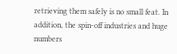retrieving them safely is no small feat. In addition, the spin-off industries and huge numbers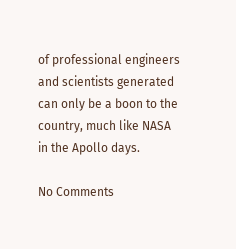of professional engineers and scientists generated can only be a boon to the country, much like NASA in the Apollo days.

No Comments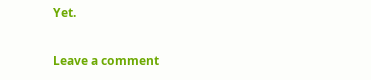Yet.

Leave a comment